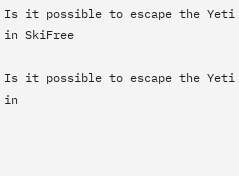Is it possible to escape the Yeti in SkiFree

Is it possible to escape the Yeti in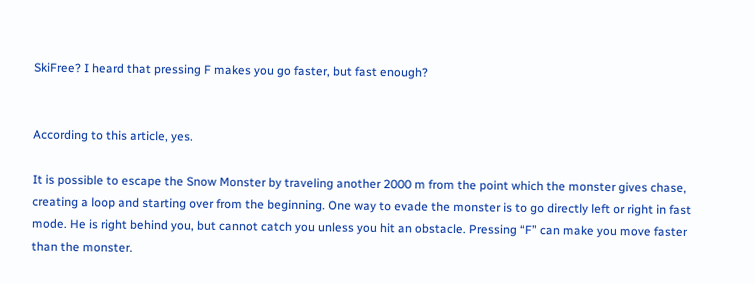SkiFree? I heard that pressing F makes you go faster, but fast enough?


According to this article, yes.

It is possible to escape the Snow Monster by traveling another 2000 m from the point which the monster gives chase, creating a loop and starting over from the beginning. One way to evade the monster is to go directly left or right in fast mode. He is right behind you, but cannot catch you unless you hit an obstacle. Pressing “F” can make you move faster than the monster.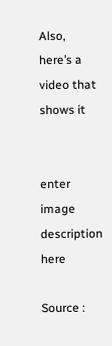Also, here’s a video that shows it


enter image description here

Source :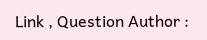Link , Question Author :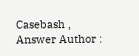Casebash , Answer Author :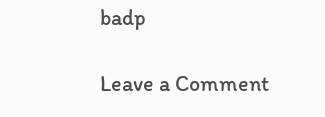badp

Leave a Comment